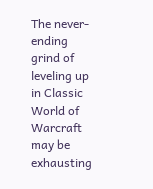The never-ending grind of leveling up in Classic World of Warcraft may be exhausting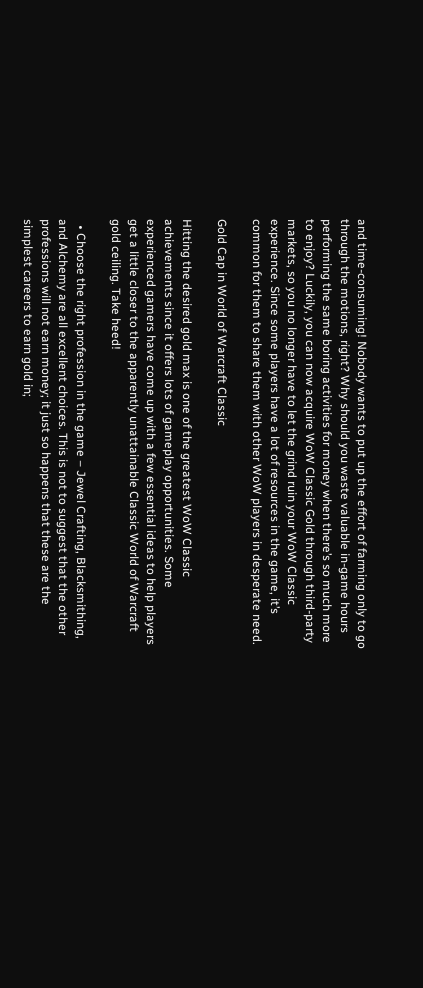and time-consuming! Nobody wants to put up the effort of farming only to go through the motions, right? Why should you waste valuable in-game hours performing the same boring activities for money when there’s so much more to enjoy? Luckily, you can now acquire WoW Classic Gold through third-party markets, so you no longer have to let the grind ruin your WoW Classic experience. Since some players have a lot of resources in the game, it’s common for them to share them with other WoW players in desperate need.

Gold Cap in World of Warcraft Classic

Hitting the desired gold max is one of the greatest WoW Classic achievements since it offers lots of gameplay opportunities. Some experienced gamers have come up with a few essential ideas to help players get a little closer to the apparently unattainable Classic World of Warcraft gold ceiling. Take heed!

  • Choose the right profession in the game – Jewel Crafting, Blacksmithing, and Alchemy are all excellent choices. This is not to suggest that the other professions will not earn money; it just so happens that these are the simplest careers to earn gold in;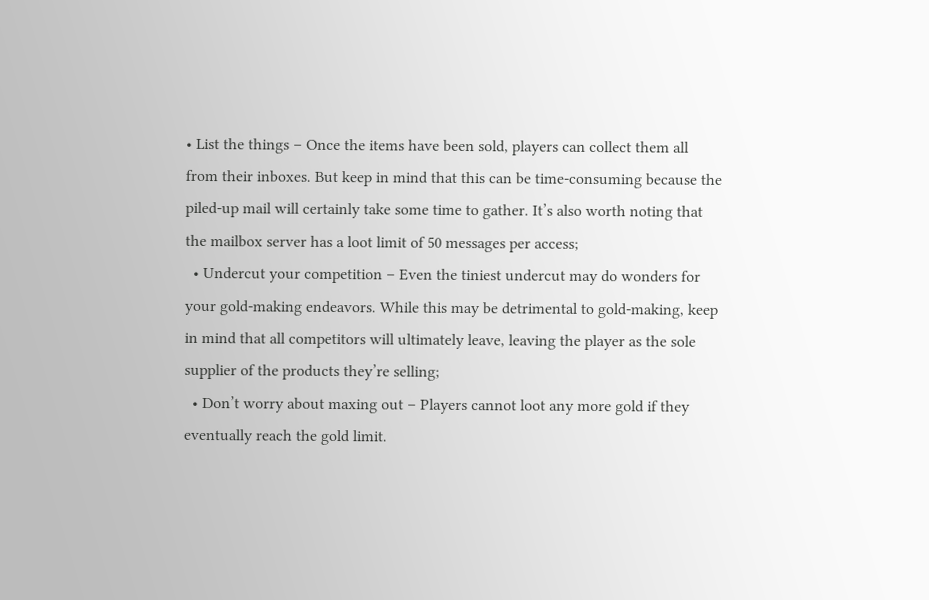• List the things – Once the items have been sold, players can collect them all from their inboxes. But keep in mind that this can be time-consuming because the piled-up mail will certainly take some time to gather. It’s also worth noting that the mailbox server has a loot limit of 50 messages per access;
  • Undercut your competition – Even the tiniest undercut may do wonders for your gold-making endeavors. While this may be detrimental to gold-making, keep in mind that all competitors will ultimately leave, leaving the player as the sole supplier of the products they’re selling;
  • Don’t worry about maxing out – Players cannot loot any more gold if they eventually reach the gold limit.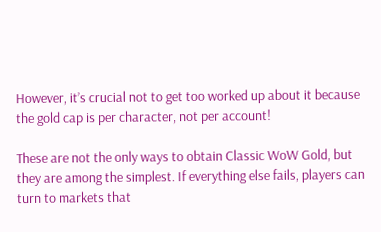However, it’s crucial not to get too worked up about it because the gold cap is per character, not per account!

These are not the only ways to obtain Classic WoW Gold, but they are among the simplest. If everything else fails, players can turn to markets that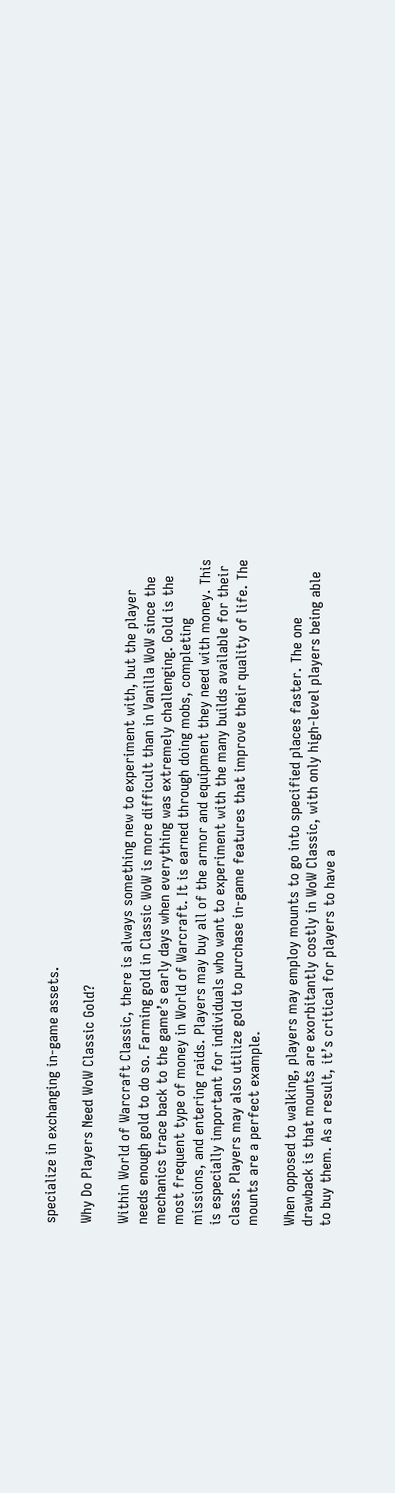specialize in exchanging in-game assets.

Why Do Players Need WoW Classic Gold?

Within World of Warcraft Classic, there is always something new to experiment with, but the player needs enough gold to do so. Farming gold in Classic WoW is more difficult than in Vanilla WoW since the mechanics trace back to the game’s early days when everything was extremely challenging. Gold is the most frequent type of money in World of Warcraft. It is earned through doing mobs, completing missions, and entering raids. Players may buy all of the armor and equipment they need with money. This is especially important for individuals who want to experiment with the many builds available for their class. Players may also utilize gold to purchase in-game features that improve their quality of life. The mounts are a perfect example.

When opposed to walking, players may employ mounts to go into specified places faster. The one drawback is that mounts are exorbitantly costly in WoW Classic, with only high-level players being able to buy them. As a result, it’s critical for players to have a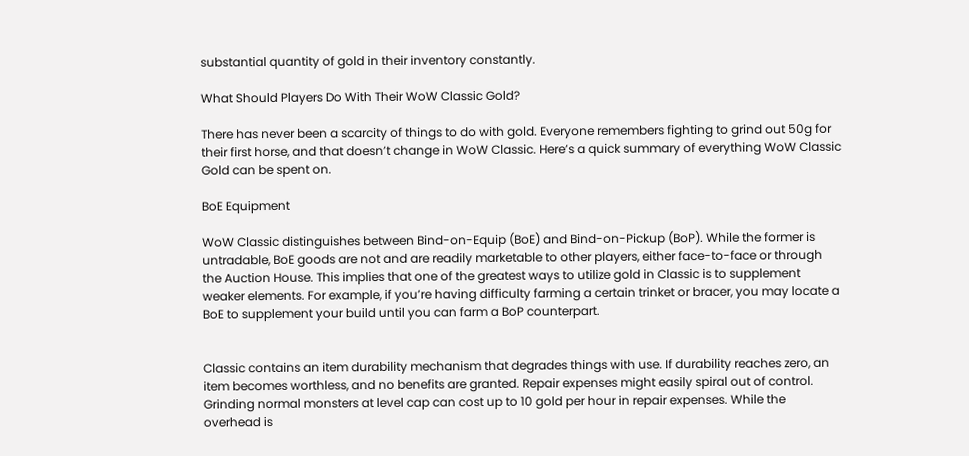substantial quantity of gold in their inventory constantly.

What Should Players Do With Their WoW Classic Gold?

There has never been a scarcity of things to do with gold. Everyone remembers fighting to grind out 50g for their first horse, and that doesn’t change in WoW Classic. Here’s a quick summary of everything WoW Classic Gold can be spent on.

BoE Equipment

WoW Classic distinguishes between Bind-on-Equip (BoE) and Bind-on-Pickup (BoP). While the former is untradable, BoE goods are not and are readily marketable to other players, either face-to-face or through the Auction House. This implies that one of the greatest ways to utilize gold in Classic is to supplement weaker elements. For example, if you’re having difficulty farming a certain trinket or bracer, you may locate a BoE to supplement your build until you can farm a BoP counterpart.


Classic contains an item durability mechanism that degrades things with use. If durability reaches zero, an item becomes worthless, and no benefits are granted. Repair expenses might easily spiral out of control. Grinding normal monsters at level cap can cost up to 10 gold per hour in repair expenses. While the overhead is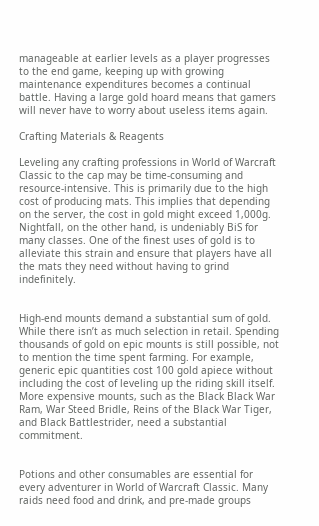manageable at earlier levels as a player progresses to the end game, keeping up with growing maintenance expenditures becomes a continual battle. Having a large gold hoard means that gamers will never have to worry about useless items again.

Crafting Materials & Reagents

Leveling any crafting professions in World of Warcraft Classic to the cap may be time-consuming and resource-intensive. This is primarily due to the high cost of producing mats. This implies that depending on the server, the cost in gold might exceed 1,000g. Nightfall, on the other hand, is undeniably BiS for many classes. One of the finest uses of gold is to alleviate this strain and ensure that players have all the mats they need without having to grind indefinitely.


High-end mounts demand a substantial sum of gold. While there isn’t as much selection in retail. Spending thousands of gold on epic mounts is still possible, not to mention the time spent farming. For example, generic epic quantities cost 100 gold apiece without including the cost of leveling up the riding skill itself. More expensive mounts, such as the Black Black War Ram, War Steed Bridle, Reins of the Black War Tiger, and Black Battlestrider, need a substantial commitment.


Potions and other consumables are essential for every adventurer in World of Warcraft Classic. Many raids need food and drink, and pre-made groups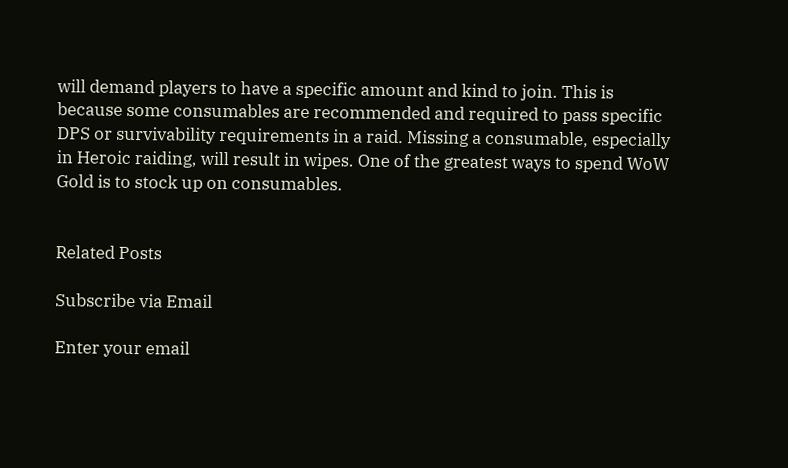will demand players to have a specific amount and kind to join. This is because some consumables are recommended and required to pass specific DPS or survivability requirements in a raid. Missing a consumable, especially in Heroic raiding, will result in wipes. One of the greatest ways to spend WoW Gold is to stock up on consumables.


Related Posts

Subscribe via Email

Enter your email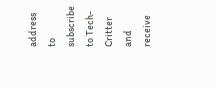address to subscribe to Tech-Critter and receive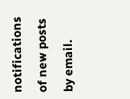notifications of new posts by email.